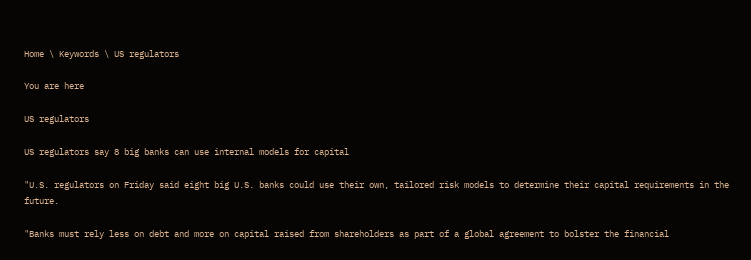Home \ Keywords \ US regulators

You are here

US regulators

US regulators say 8 big banks can use internal models for capital

"U.S. regulators on Friday said eight big U.S. banks could use their own, tailored risk models to determine their capital requirements in the future.

"Banks must rely less on debt and more on capital raised from shareholders as part of a global agreement to bolster the financial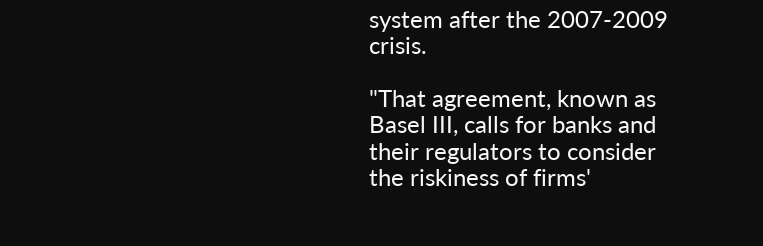system after the 2007-2009 crisis.

"That agreement, known as Basel III, calls for banks and their regulators to consider the riskiness of firms'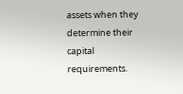assets when they determine their capital requirements.